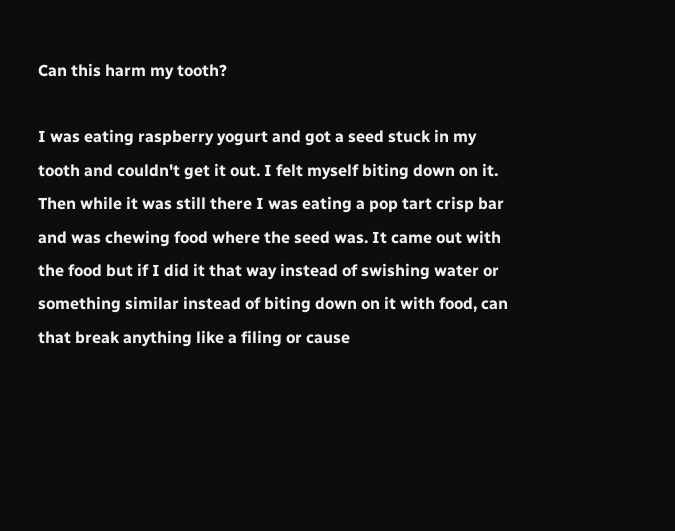Can this harm my tooth?

I was eating raspberry yogurt and got a seed stuck in my tooth and couldn't get it out. I felt myself biting down on it. Then while it was still there I was eating a pop tart crisp bar and was chewing food where the seed was. It came out with the food but if I did it that way instead of swishing water or something similar instead of biting down on it with food, can that break anything like a filing or cause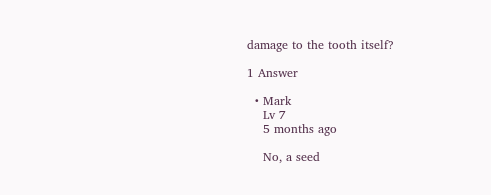damage to the tooth itself?

1 Answer

  • Mark
    Lv 7
    5 months ago

    No, a seed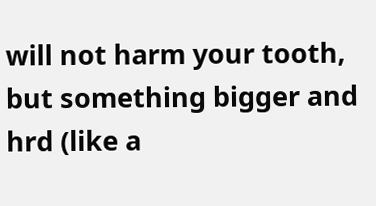will not harm your tooth, but something bigger and hrd (like a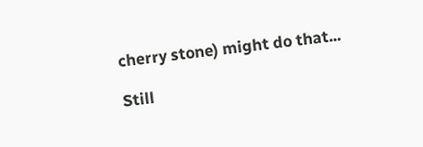cherry stone) might do that...

Still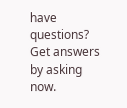have questions? Get answers by asking now.